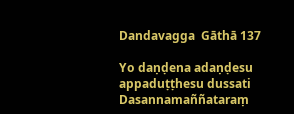Dandavagga  Gāthā 137

Yo daṇḍena adaṇḍesu appaduṭṭhesu dussati
Dasannamaññataraṃ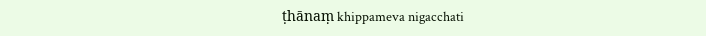ṭhānaṃ khippameva nigacchati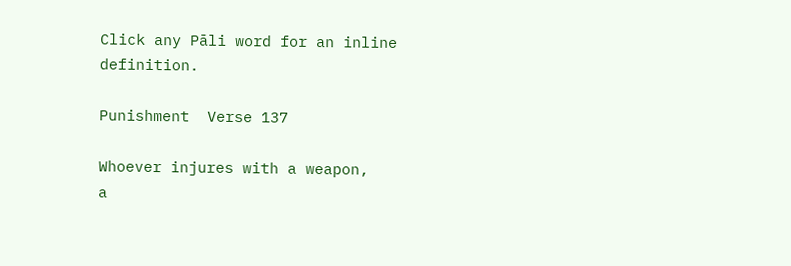Click any Pāli word for an inline definition.

Punishment  Verse 137

Whoever injures with a weapon,
a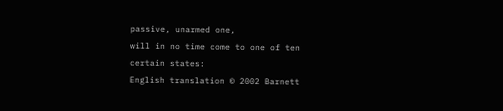passive, unarmed one,
will in no time come to one of ten certain states:
English translation © 2002 Barnett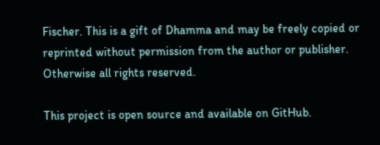Fischer. This is a gift of Dhamma and may be freely copied or reprinted without permission from the author or publisher. Otherwise all rights reserved.

This project is open source and available on GitHub.